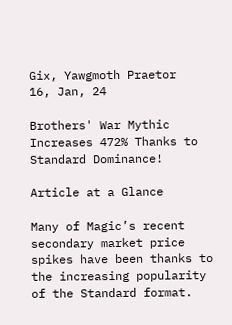Gix, Yawgmoth Praetor
16, Jan, 24

Brothers' War Mythic Increases 472% Thanks to Standard Dominance!

Article at a Glance

Many of Magic’s recent secondary market price spikes have been thanks to the increasing popularity of the Standard format.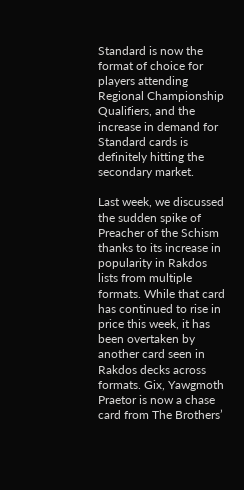Standard is now the format of choice for players attending Regional Championship Qualifiers, and the increase in demand for Standard cards is definitely hitting the secondary market.

Last week, we discussed the sudden spike of Preacher of the Schism thanks to its increase in popularity in Rakdos lists from multiple formats. While that card has continued to rise in price this week, it has been overtaken by another card seen in Rakdos decks across formats. Gix, Yawgmoth Praetor is now a chase card from The Brothers’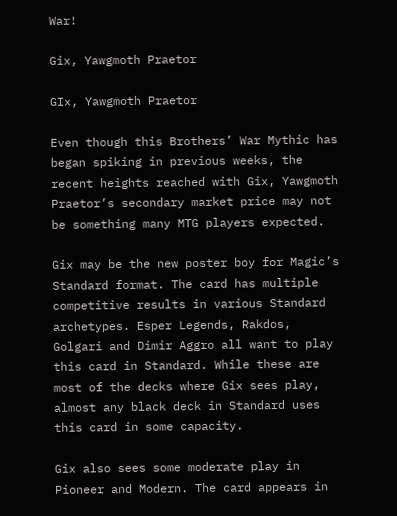War!

Gix, Yawgmoth Praetor

GIx, Yawgmoth Praetor

Even though this Brothers’ War Mythic has began spiking in previous weeks, the recent heights reached with Gix, Yawgmoth Praetor’s secondary market price may not be something many MTG players expected.

Gix may be the new poster boy for Magic’s Standard format. The card has multiple competitive results in various Standard archetypes. Esper Legends, Rakdos, Golgari and Dimir Aggro all want to play this card in Standard. While these are most of the decks where Gix sees play, almost any black deck in Standard uses this card in some capacity.

Gix also sees some moderate play in Pioneer and Modern. The card appears in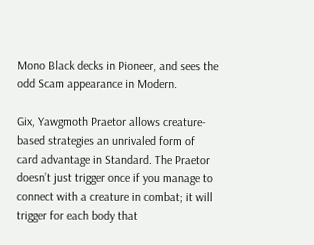Mono Black decks in Pioneer, and sees the odd Scam appearance in Modern.

Gix, Yawgmoth Praetor allows creature-based strategies an unrivaled form of card advantage in Standard. The Praetor doesn’t just trigger once if you manage to connect with a creature in combat; it will trigger for each body that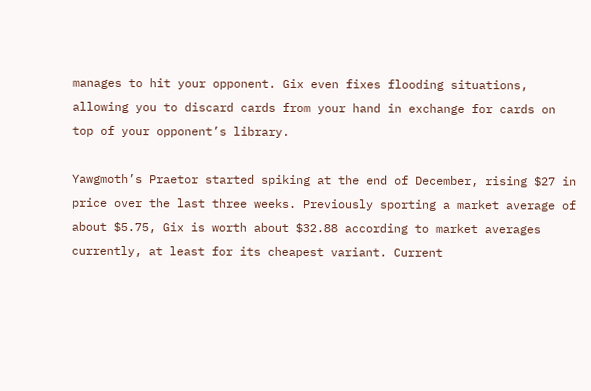manages to hit your opponent. Gix even fixes flooding situations, allowing you to discard cards from your hand in exchange for cards on top of your opponent’s library.

Yawgmoth’s Praetor started spiking at the end of December, rising $27 in price over the last three weeks. Previously sporting a market average of about $5.75, Gix is worth about $32.88 according to market averages currently, at least for its cheapest variant. Current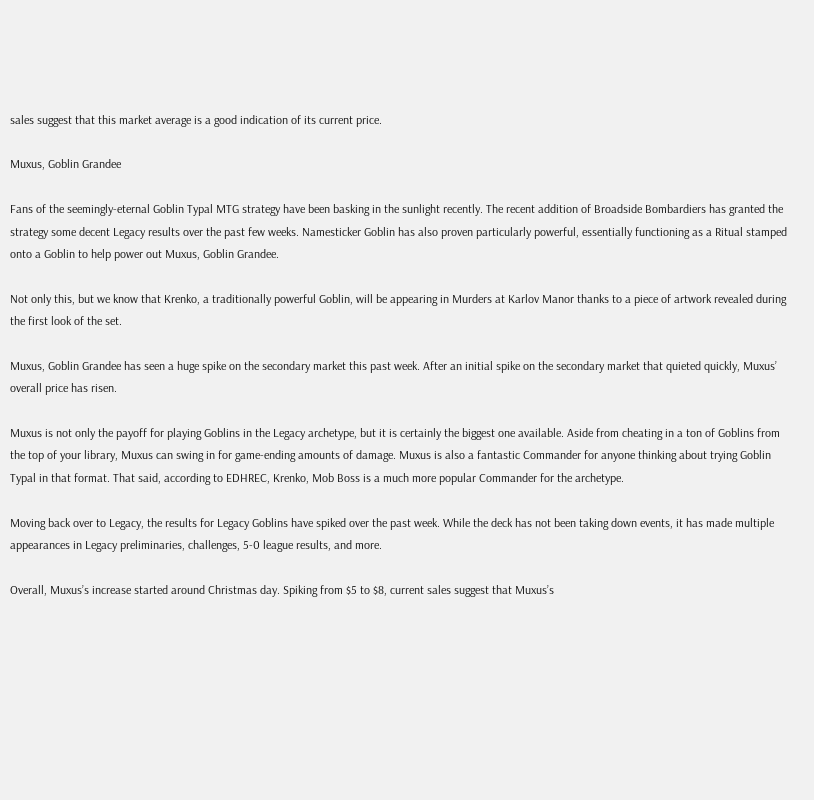sales suggest that this market average is a good indication of its current price.

Muxus, Goblin Grandee

Fans of the seemingly-eternal Goblin Typal MTG strategy have been basking in the sunlight recently. The recent addition of Broadside Bombardiers has granted the strategy some decent Legacy results over the past few weeks. Namesticker Goblin has also proven particularly powerful, essentially functioning as a Ritual stamped onto a Goblin to help power out Muxus, Goblin Grandee.

Not only this, but we know that Krenko, a traditionally powerful Goblin, will be appearing in Murders at Karlov Manor thanks to a piece of artwork revealed during the first look of the set.

Muxus, Goblin Grandee has seen a huge spike on the secondary market this past week. After an initial spike on the secondary market that quieted quickly, Muxus’ overall price has risen.

Muxus is not only the payoff for playing Goblins in the Legacy archetype, but it is certainly the biggest one available. Aside from cheating in a ton of Goblins from the top of your library, Muxus can swing in for game-ending amounts of damage. Muxus is also a fantastic Commander for anyone thinking about trying Goblin Typal in that format. That said, according to EDHREC, Krenko, Mob Boss is a much more popular Commander for the archetype.

Moving back over to Legacy, the results for Legacy Goblins have spiked over the past week. While the deck has not been taking down events, it has made multiple appearances in Legacy preliminaries, challenges, 5-0 league results, and more.

Overall, Muxus’s increase started around Christmas day. Spiking from $5 to $8, current sales suggest that Muxus’s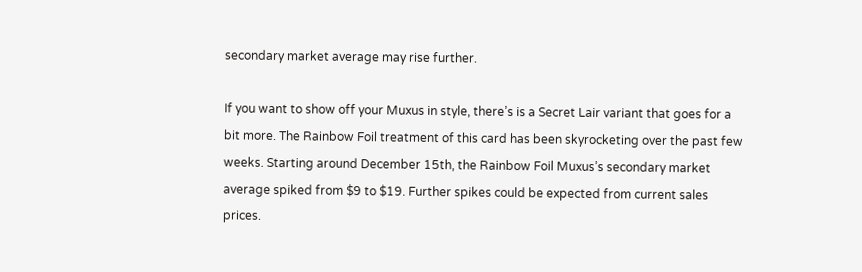secondary market average may rise further.

If you want to show off your Muxus in style, there’s is a Secret Lair variant that goes for a bit more. The Rainbow Foil treatment of this card has been skyrocketing over the past few weeks. Starting around December 15th, the Rainbow Foil Muxus’s secondary market average spiked from $9 to $19. Further spikes could be expected from current sales prices.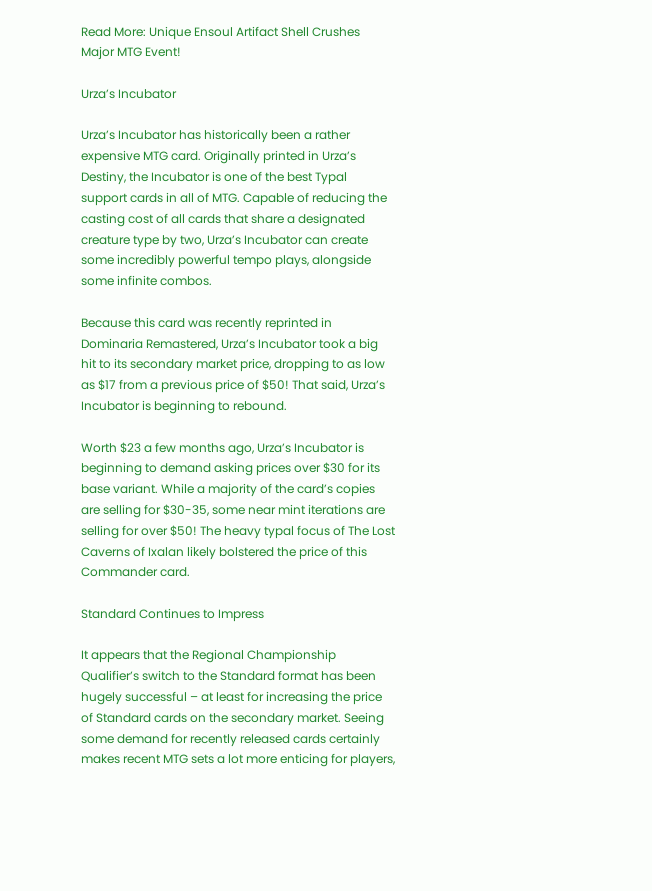Read More: Unique Ensoul Artifact Shell Crushes Major MTG Event!

Urza’s Incubator

Urza’s Incubator has historically been a rather expensive MTG card. Originally printed in Urza’s Destiny, the Incubator is one of the best Typal support cards in all of MTG. Capable of reducing the casting cost of all cards that share a designated creature type by two, Urza’s Incubator can create some incredibly powerful tempo plays, alongside some infinite combos.

Because this card was recently reprinted in Dominaria Remastered, Urza’s Incubator took a big hit to its secondary market price, dropping to as low as $17 from a previous price of $50! That said, Urza’s Incubator is beginning to rebound.

Worth $23 a few months ago, Urza’s Incubator is beginning to demand asking prices over $30 for its base variant. While a majority of the card’s copies are selling for $30-35, some near mint iterations are selling for over $50! The heavy typal focus of The Lost Caverns of Ixalan likely bolstered the price of this Commander card.

Standard Continues to Impress

It appears that the Regional Championship Qualifier’s switch to the Standard format has been hugely successful – at least for increasing the price of Standard cards on the secondary market. Seeing some demand for recently released cards certainly makes recent MTG sets a lot more enticing for players,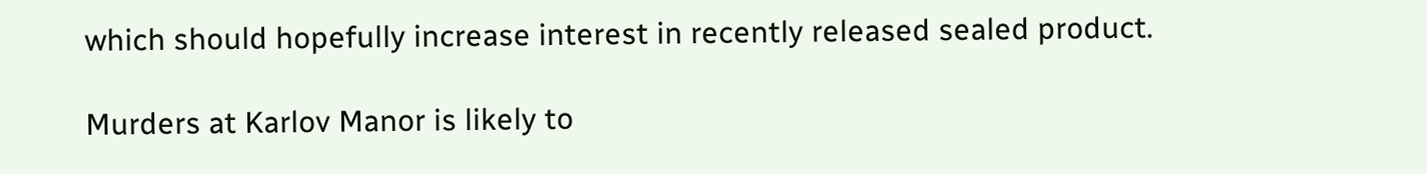which should hopefully increase interest in recently released sealed product.

Murders at Karlov Manor is likely to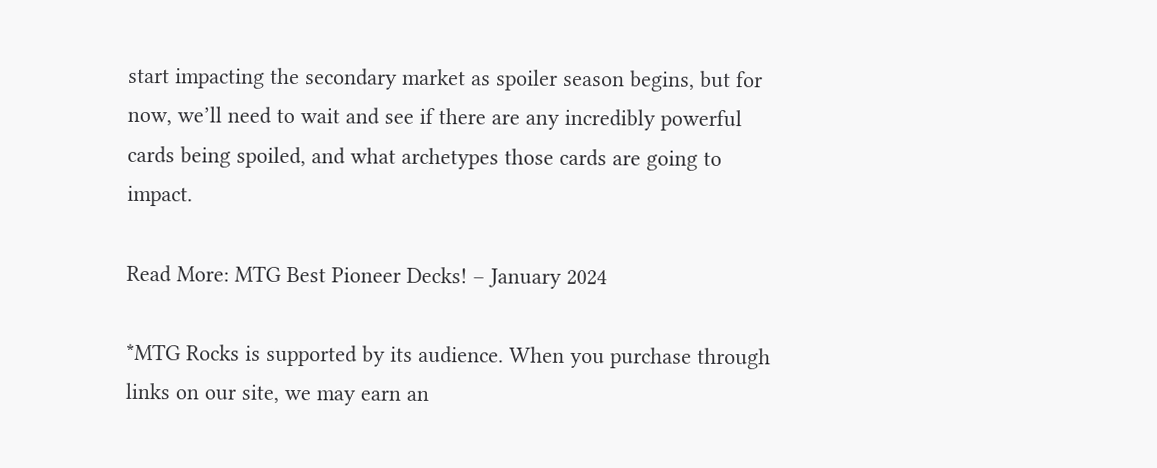start impacting the secondary market as spoiler season begins, but for now, we’ll need to wait and see if there are any incredibly powerful cards being spoiled, and what archetypes those cards are going to impact.

Read More: MTG Best Pioneer Decks! – January 2024

*MTG Rocks is supported by its audience. When you purchase through links on our site, we may earn an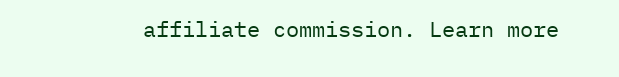affiliate commission. Learn more